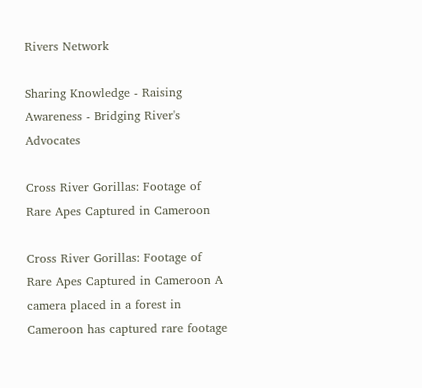Rivers Network

Sharing Knowledge - Raising Awareness - Bridging River's Advocates

Cross River Gorillas: Footage of Rare Apes Captured in Cameroon

Cross River Gorillas: Footage of Rare Apes Captured in Cameroon A camera placed in a forest in Cameroon has captured rare footage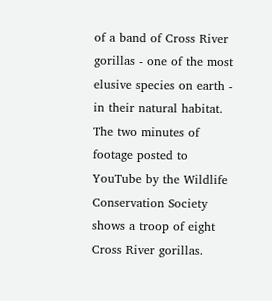of a band of Cross River gorillas - one of the most elusive species on earth - in their natural habitat. The two minutes of footage posted to YouTube by the Wildlife Conservation Society shows a troop of eight Cross River gorillas.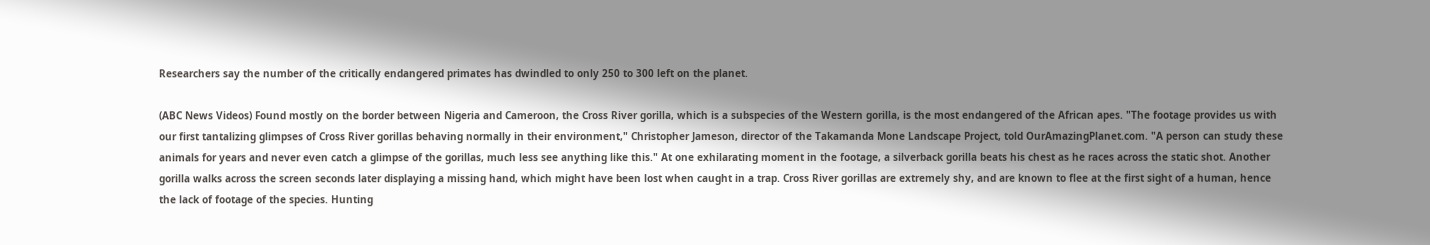Researchers say the number of the critically endangered primates has dwindled to only 250 to 300 left on the planet.

(ABC News Videos) Found mostly on the border between Nigeria and Cameroon, the Cross River gorilla, which is a subspecies of the Western gorilla, is the most endangered of the African apes. "The footage provides us with our first tantalizing glimpses of Cross River gorillas behaving normally in their environment," Christopher Jameson, director of the Takamanda Mone Landscape Project, told OurAmazingPlanet.com. "A person can study these animals for years and never even catch a glimpse of the gorillas, much less see anything like this." At one exhilarating moment in the footage, a silverback gorilla beats his chest as he races across the static shot. Another gorilla walks across the screen seconds later displaying a missing hand, which might have been lost when caught in a trap. Cross River gorillas are extremely shy, and are known to flee at the first sight of a human, hence the lack of footage of the species. Hunting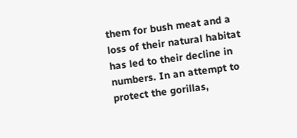them for bush meat and a loss of their natural habitat has led to their decline in numbers. In an attempt to protect the gorillas,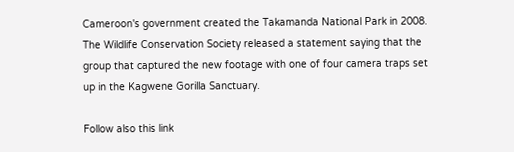Cameroon's government created the Takamanda National Park in 2008. The Wildlife Conservation Society released a statement saying that the group that captured the new footage with one of four camera traps set up in the Kagwene Gorilla Sanctuary.

Follow also this link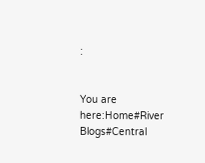:


You are here:Home#River Blogs#Central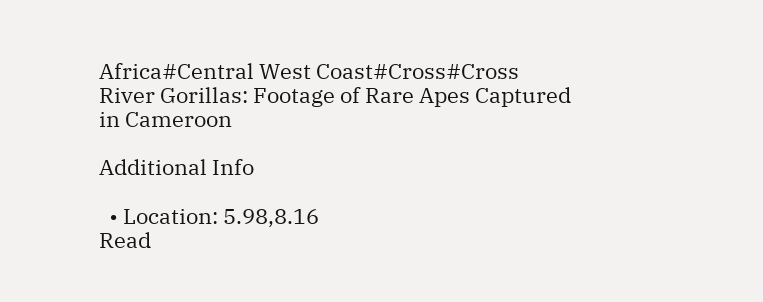Africa#Central West Coast#Cross#Cross River Gorillas: Footage of Rare Apes Captured in Cameroon

Additional Info

  • Location: 5.98,8.16
Read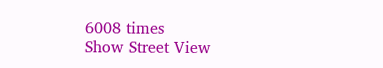6008 times
Show Street View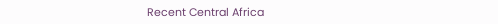Recent Central Africa